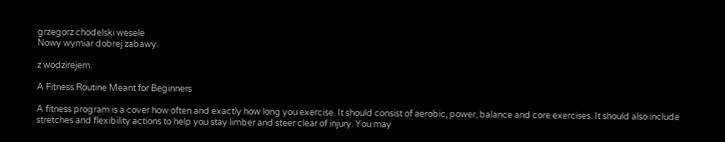grzegorz chodelski wesele
Nowy wymiar dobrej zabawy.

z wodzirejem.

A Fitness Routine Meant for Beginners

A fitness program is a cover how often and exactly how long you exercise. It should consist of aerobic, power, balance and core exercises. It should also include stretches and flexibility actions to help you stay limber and steer clear of injury. You may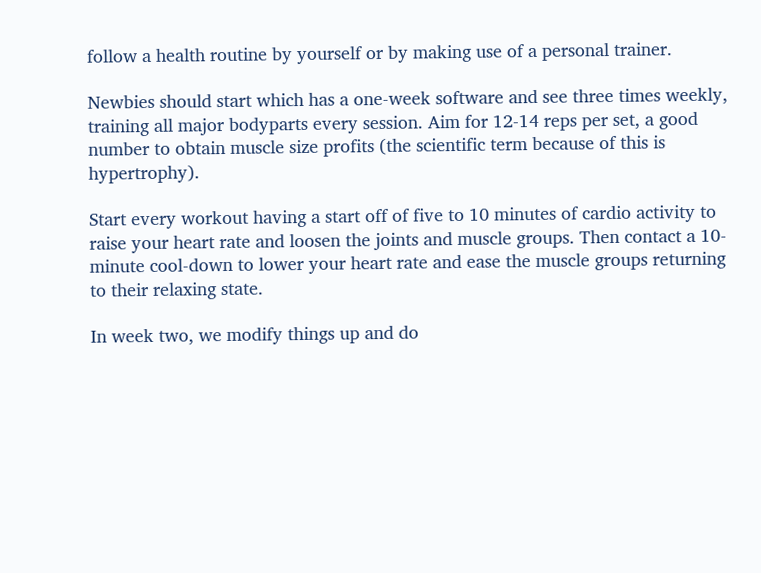follow a health routine by yourself or by making use of a personal trainer.

Newbies should start which has a one-week software and see three times weekly, training all major bodyparts every session. Aim for 12-14 reps per set, a good number to obtain muscle size profits (the scientific term because of this is hypertrophy).

Start every workout having a start off of five to 10 minutes of cardio activity to raise your heart rate and loosen the joints and muscle groups. Then contact a 10-minute cool-down to lower your heart rate and ease the muscle groups returning to their relaxing state.

In week two, we modify things up and do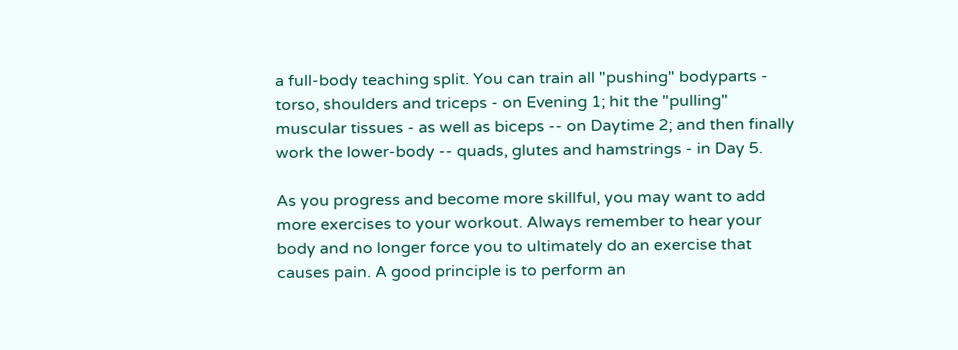a full-body teaching split. You can train all "pushing" bodyparts - torso, shoulders and triceps - on Evening 1; hit the "pulling" muscular tissues - as well as biceps -- on Daytime 2; and then finally work the lower-body -- quads, glutes and hamstrings - in Day 5.

As you progress and become more skillful, you may want to add more exercises to your workout. Always remember to hear your body and no longer force you to ultimately do an exercise that causes pain. A good principle is to perform an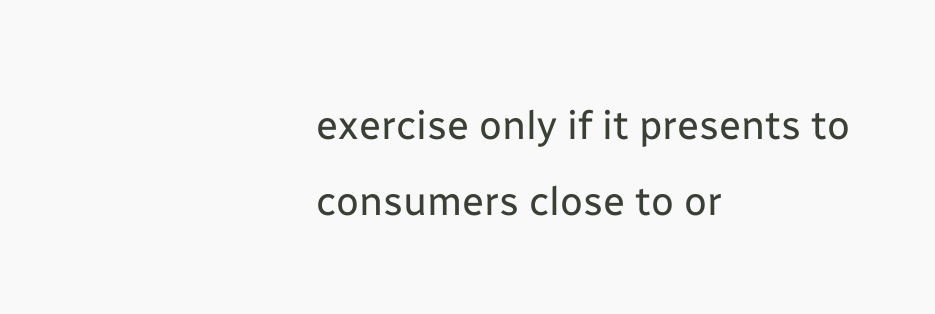exercise only if it presents to consumers close to or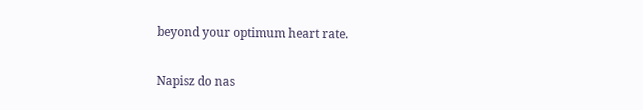beyond your optimum heart rate.

Napisz do nas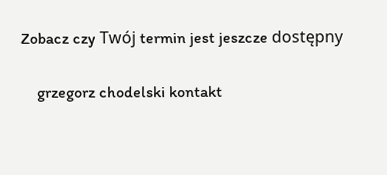Zobacz czy Twój termin jest jeszcze dostępny

    grzegorz chodelski kontakt